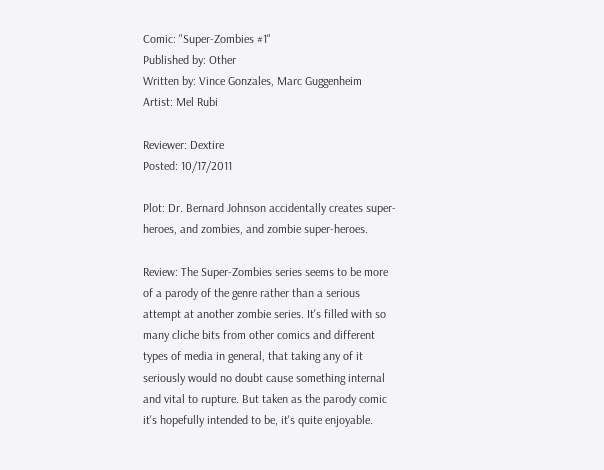Comic: "Super-Zombies #1"
Published by: Other
Written by: Vince Gonzales, Marc Guggenheim
Artist: Mel Rubi

Reviewer: Dextire
Posted: 10/17/2011

Plot: Dr. Bernard Johnson accidentally creates super-heroes, and zombies, and zombie super-heroes.

Review: The Super-Zombies series seems to be more of a parody of the genre rather than a serious attempt at another zombie series. It's filled with so many cliche bits from other comics and different types of media in general, that taking any of it seriously would no doubt cause something internal and vital to rupture. But taken as the parody comic it's hopefully intended to be, it's quite enjoyable.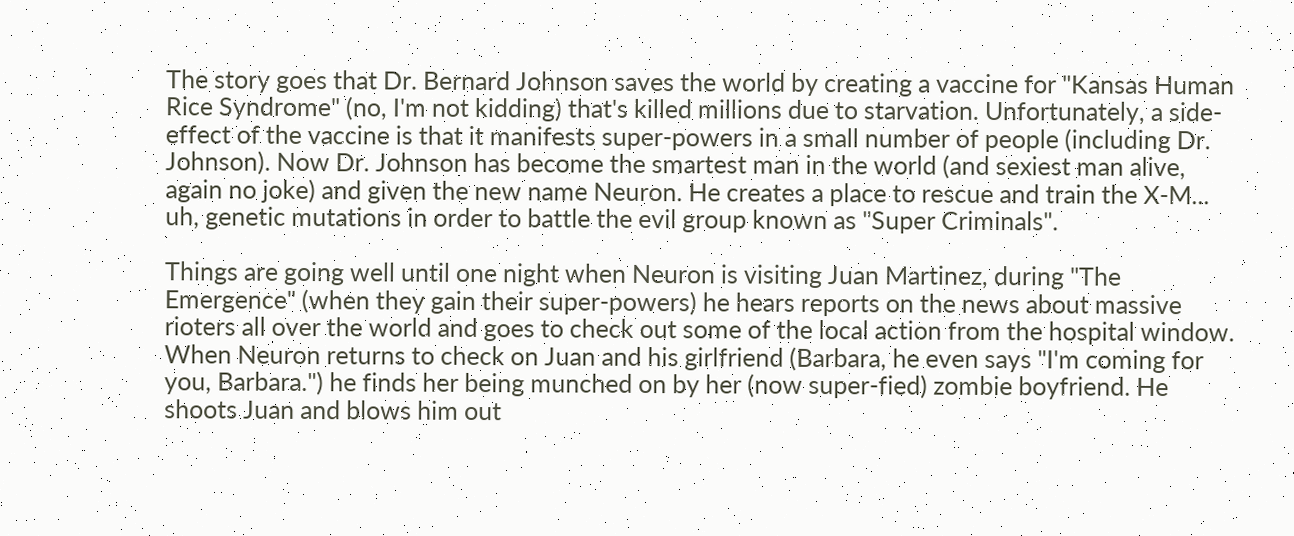The story goes that Dr. Bernard Johnson saves the world by creating a vaccine for "Kansas Human Rice Syndrome" (no, I'm not kidding) that's killed millions due to starvation. Unfortunately, a side-effect of the vaccine is that it manifests super-powers in a small number of people (including Dr. Johnson). Now Dr. Johnson has become the smartest man in the world (and sexiest man alive, again no joke) and given the new name Neuron. He creates a place to rescue and train the X-M... uh, genetic mutations in order to battle the evil group known as "Super Criminals".

Things are going well until one night when Neuron is visiting Juan Martinez, during "The Emergence" (when they gain their super-powers) he hears reports on the news about massive rioters all over the world and goes to check out some of the local action from the hospital window. When Neuron returns to check on Juan and his girlfriend (Barbara, he even says "I'm coming for you, Barbara.") he finds her being munched on by her (now super-fied) zombie boyfriend. He shoots Juan and blows him out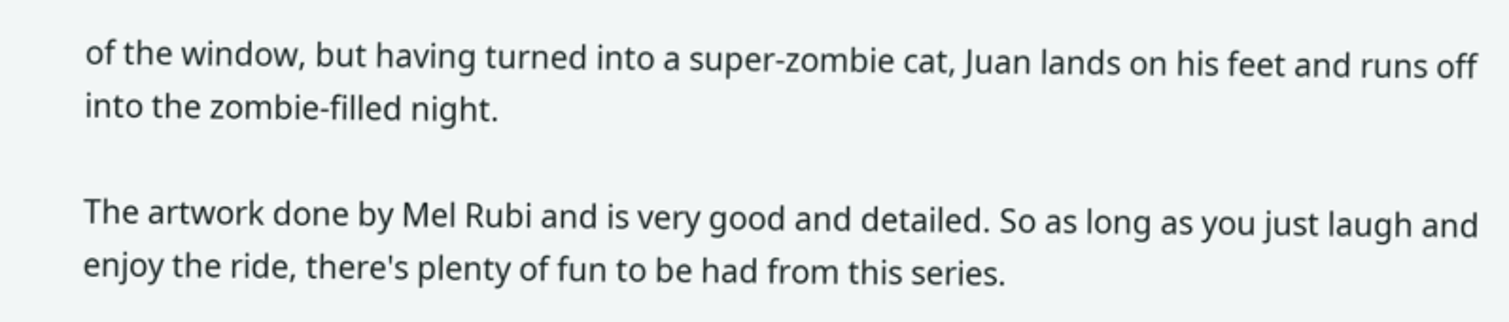of the window, but having turned into a super-zombie cat, Juan lands on his feet and runs off into the zombie-filled night.

The artwork done by Mel Rubi and is very good and detailed. So as long as you just laugh and enjoy the ride, there's plenty of fun to be had from this series.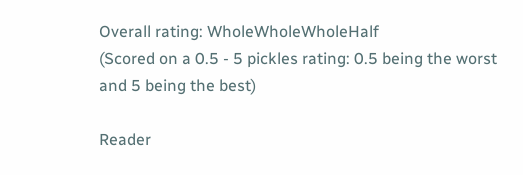Overall rating: WholeWholeWholeHalf
(Scored on a 0.5 - 5 pickles rating: 0.5 being the worst and 5 being the best)

Reader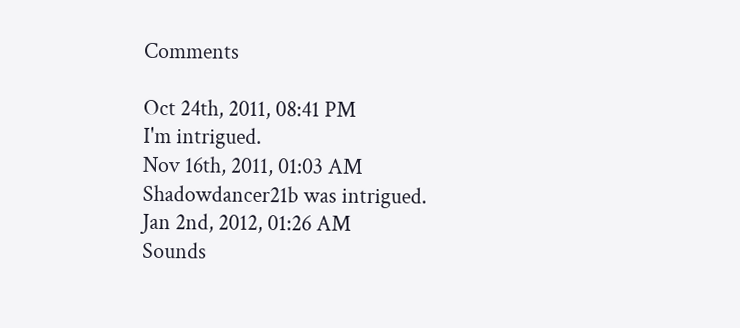Comments

Oct 24th, 2011, 08:41 PM
I'm intrigued.
Nov 16th, 2011, 01:03 AM
Shadowdancer21b was intrigued.
Jan 2nd, 2012, 01:26 AM
Sounds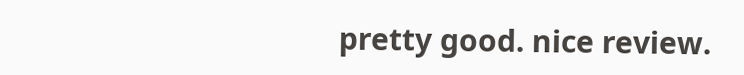pretty good. nice review.